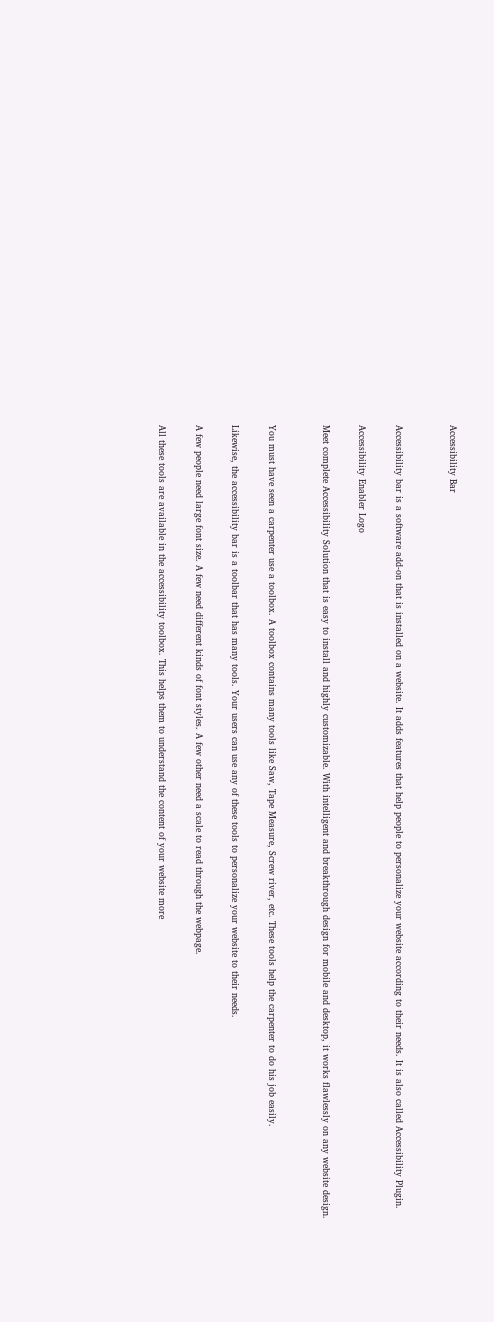Accessibility Bar


Accessibility bar is a software add-on that is installed on a website. It adds features that help people to personalize your website according to their needs. It is also called Accessibility Plugin.

Accessibility Enabler Logo

Meet complete Accessibility Solution that is easy to install and highly customizable. With intelligent and breakthrough design for mobile and desktop, it works flawlessly on any website design.


You must have seen a carpenter use a toolbox. A toolbox contains many tools like Saw, Tape Measure, Screw river, etc. These tools help the carpenter to do his job easily.

Likewise, the accessibility bar is a toolbar that has many tools. Your users can use any of these tools to personalize your website to their needs.

A few people need large font size. A few need different kinds of font styles. A few other need a scale to read through the webpage.

All these tools are available in the accessibility toolbox. This helps them to understand the content of your website more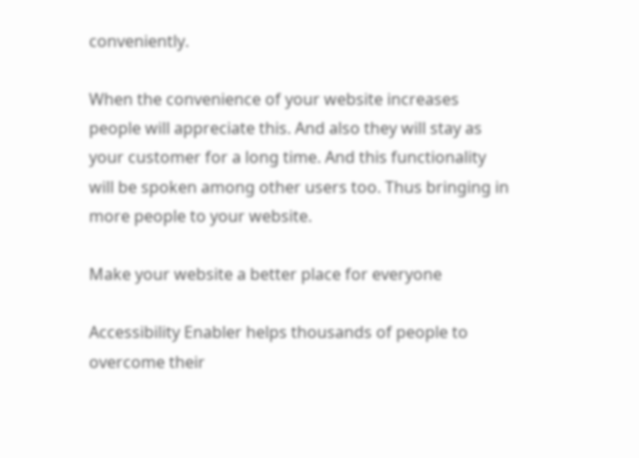conveniently.

When the convenience of your website increases people will appreciate this. And also they will stay as your customer for a long time. And this functionality will be spoken among other users too. Thus bringing in more people to your website.

Make your website a better place for everyone

Accessibility Enabler helps thousands of people to overcome their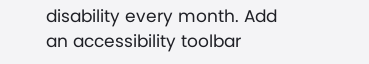disability every month. Add an accessibility toolbar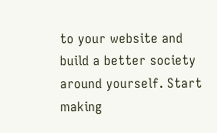to your website and build a better society around yourself. Start making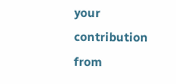your contribution from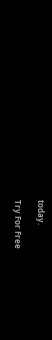today.

Try For Free